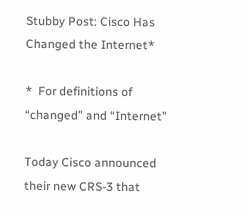Stubby Post: Cisco Has Changed the Internet*

*  For definitions of “changed” and “Internet”

Today Cisco announced their new CRS-3 that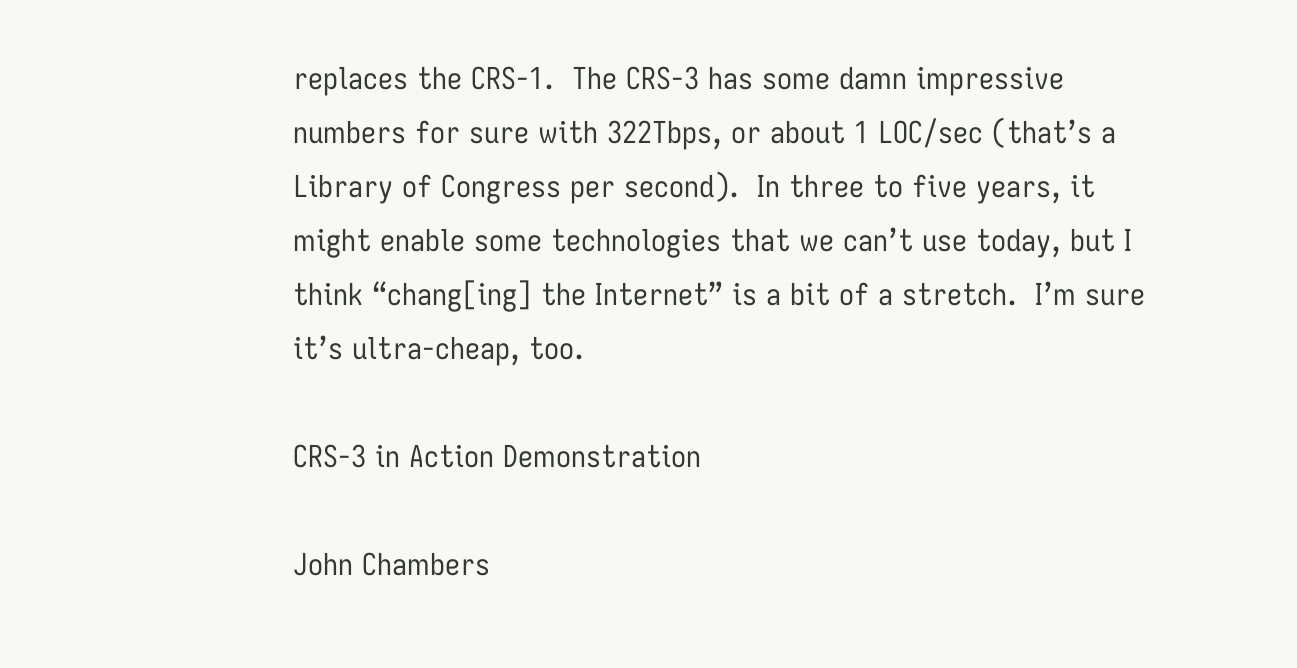replaces the CRS-1.  The CRS-3 has some damn impressive numbers for sure with 322Tbps, or about 1 LOC/sec (that’s a Library of Congress per second).  In three to five years, it might enable some technologies that we can’t use today, but I think “chang[ing] the Internet” is a bit of a stretch.  I’m sure it’s ultra-cheap, too.

CRS-3 in Action Demonstration

John Chambers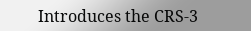Introduces the CRS-3